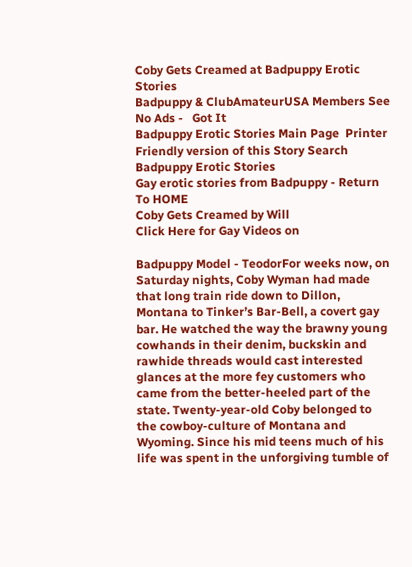Coby Gets Creamed at Badpuppy Erotic Stories
Badpuppy & ClubAmateurUSA Members See No Ads -   Got It
Badpuppy Erotic Stories Main Page  Printer Friendly version of this Story Search Badpuppy Erotic Stories
Gay erotic stories from Badpuppy - Return To HOME
Coby Gets Creamed by Will
Click Here for Gay Videos on

Badpuppy Model - TeodorFor weeks now, on Saturday nights, Coby Wyman had made that long train ride down to Dillon, Montana to Tinker’s Bar-Bell, a covert gay bar. He watched the way the brawny young cowhands in their denim, buckskin and rawhide threads would cast interested glances at the more fey customers who came from the better-heeled part of the state. Twenty-year-old Coby belonged to the cowboy-culture of Montana and Wyoming. Since his mid teens much of his life was spent in the unforgiving tumble of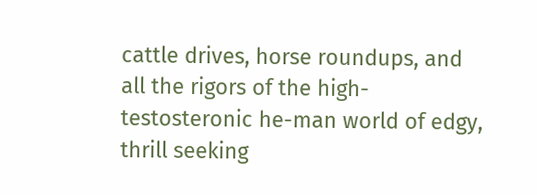cattle drives, horse roundups, and all the rigors of the high-testosteronic he-man world of edgy, thrill seeking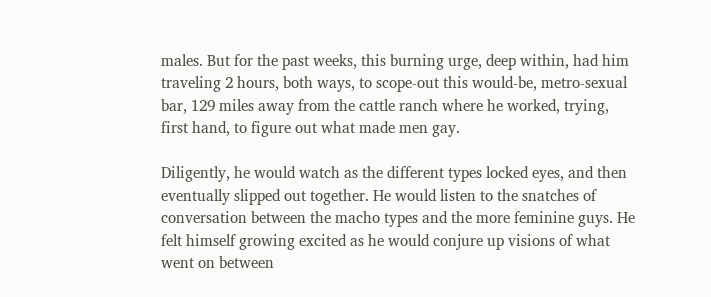males. But for the past weeks, this burning urge, deep within, had him traveling 2 hours, both ways, to scope-out this would-be, metro-sexual bar, 129 miles away from the cattle ranch where he worked, trying, first hand, to figure out what made men gay.

Diligently, he would watch as the different types locked eyes, and then eventually slipped out together. He would listen to the snatches of conversation between the macho types and the more feminine guys. He felt himself growing excited as he would conjure up visions of what went on between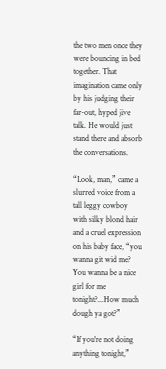the two men once they were bouncing in bed together. That imagination came only by his judging their far-out, hyped jive talk. He would just stand there and absorb the conversations.

“Look, man,” came a slurred voice from a tall leggy cowboy with silky blond hair and a cruel expression on his baby face, “you wanna git wid me? You wanna be a nice girl for me tonight?...How much dough ya got?”

“If you're not doing anything tonight,”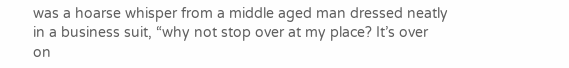was a hoarse whisper from a middle aged man dressed neatly in a business suit, “why not stop over at my place? It’s over on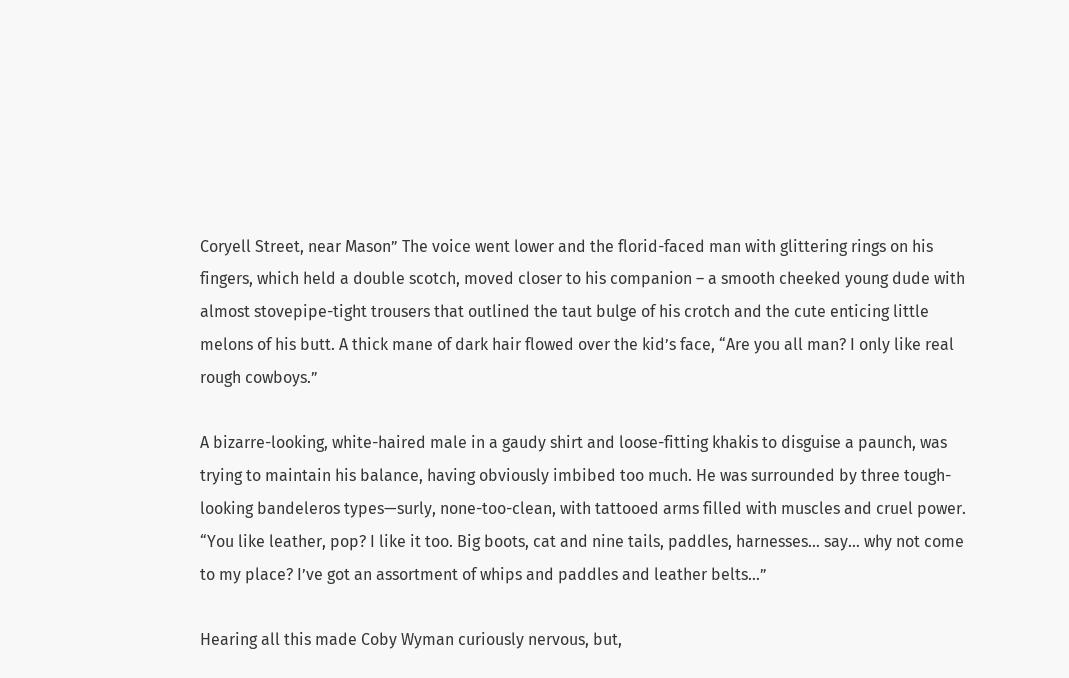Coryell Street, near Mason” The voice went lower and the florid-faced man with glittering rings on his fingers, which held a double scotch, moved closer to his companion – a smooth cheeked young dude with almost stovepipe-tight trousers that outlined the taut bulge of his crotch and the cute enticing little melons of his butt. A thick mane of dark hair flowed over the kid’s face, “Are you all man? I only like real rough cowboys.”

A bizarre-looking, white-haired male in a gaudy shirt and loose-fitting khakis to disguise a paunch, was trying to maintain his balance, having obviously imbibed too much. He was surrounded by three tough-looking bandeleros types—surly, none-too-clean, with tattooed arms filled with muscles and cruel power. “You like leather, pop? I like it too. Big boots, cat and nine tails, paddles, harnesses… say… why not come to my place? I’ve got an assortment of whips and paddles and leather belts…”

Hearing all this made Coby Wyman curiously nervous, but,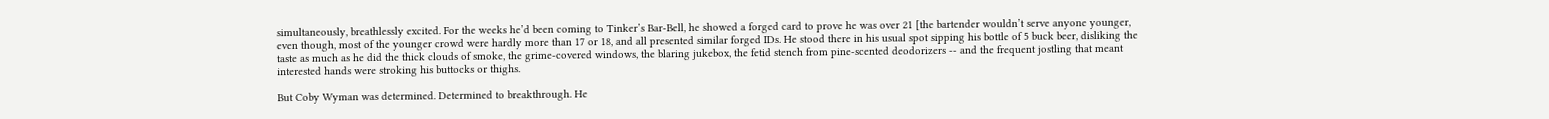simultaneously, breathlessly excited. For the weeks he’d been coming to Tinker’s Bar-Bell, he showed a forged card to prove he was over 21 [the bartender wouldn’t serve anyone younger, even though, most of the younger crowd were hardly more than 17 or 18, and all presented similar forged IDs. He stood there in his usual spot sipping his bottle of 5 buck beer, disliking the taste as much as he did the thick clouds of smoke, the grime-covered windows, the blaring jukebox, the fetid stench from pine-scented deodorizers -- and the frequent jostling that meant interested hands were stroking his buttocks or thighs.

But Coby Wyman was determined. Determined to breakthrough. He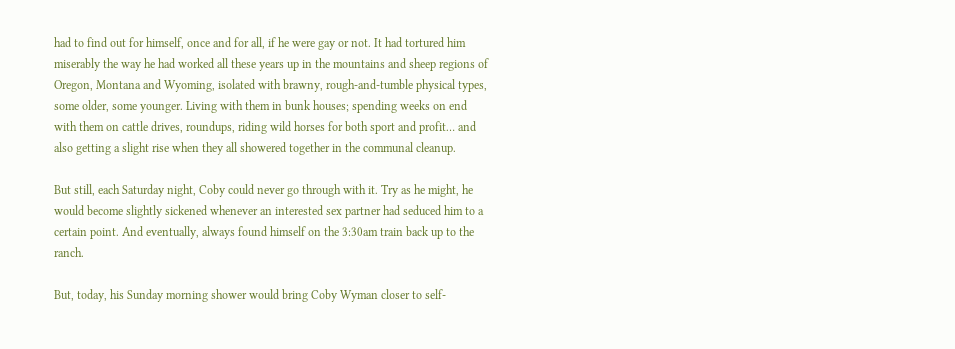had to find out for himself, once and for all, if he were gay or not. It had tortured him miserably the way he had worked all these years up in the mountains and sheep regions of Oregon, Montana and Wyoming, isolated with brawny, rough-and-tumble physical types, some older, some younger. Living with them in bunk houses; spending weeks on end with them on cattle drives, roundups, riding wild horses for both sport and profit… and also getting a slight rise when they all showered together in the communal cleanup.

But still, each Saturday night, Coby could never go through with it. Try as he might, he would become slightly sickened whenever an interested sex partner had seduced him to a certain point. And eventually, always found himself on the 3:30am train back up to the ranch.

But, today, his Sunday morning shower would bring Coby Wyman closer to self-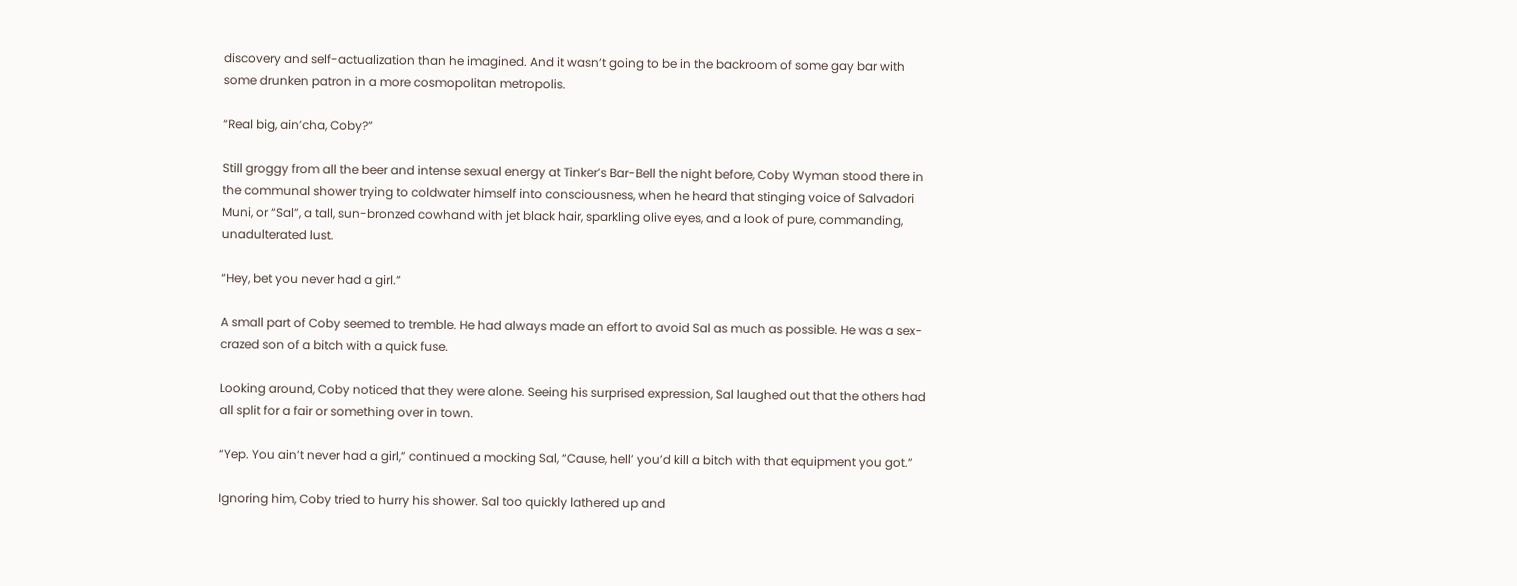discovery and self-actualization than he imagined. And it wasn’t going to be in the backroom of some gay bar with some drunken patron in a more cosmopolitan metropolis.

“Real big, ain’cha, Coby?”

Still groggy from all the beer and intense sexual energy at Tinker’s Bar-Bell the night before, Coby Wyman stood there in the communal shower trying to coldwater himself into consciousness, when he heard that stinging voice of Salvadori Muni, or “Sal”, a tall, sun-bronzed cowhand with jet black hair, sparkling olive eyes, and a look of pure, commanding, unadulterated lust.

“Hey, bet you never had a girl.”

A small part of Coby seemed to tremble. He had always made an effort to avoid Sal as much as possible. He was a sex-crazed son of a bitch with a quick fuse.

Looking around, Coby noticed that they were alone. Seeing his surprised expression, Sal laughed out that the others had all split for a fair or something over in town.

“Yep. You ain’t never had a girl,” continued a mocking Sal, “Cause, hell’ you’d kill a bitch with that equipment you got.”

Ignoring him, Coby tried to hurry his shower. Sal too quickly lathered up and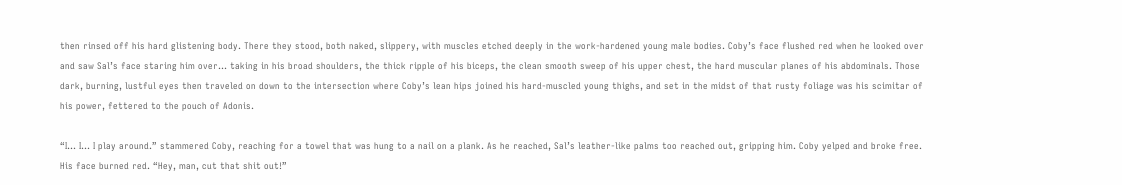then rinsed off his hard glistening body. There they stood, both naked, slippery, with muscles etched deeply in the work-hardened young male bodies. Coby’s face flushed red when he looked over and saw Sal’s face staring him over… taking in his broad shoulders, the thick ripple of his biceps, the clean smooth sweep of his upper chest, the hard muscular planes of his abdominals. Those dark, burning, lustful eyes then traveled on down to the intersection where Coby’s lean hips joined his hard-muscled young thighs, and set in the midst of that rusty foliage was his scimitar of his power, fettered to the pouch of Adonis.

“I… I… I play around.” stammered Coby, reaching for a towel that was hung to a nail on a plank. As he reached, Sal’s leather-like palms too reached out, gripping him. Coby yelped and broke free. His face burned red. “Hey, man, cut that shit out!”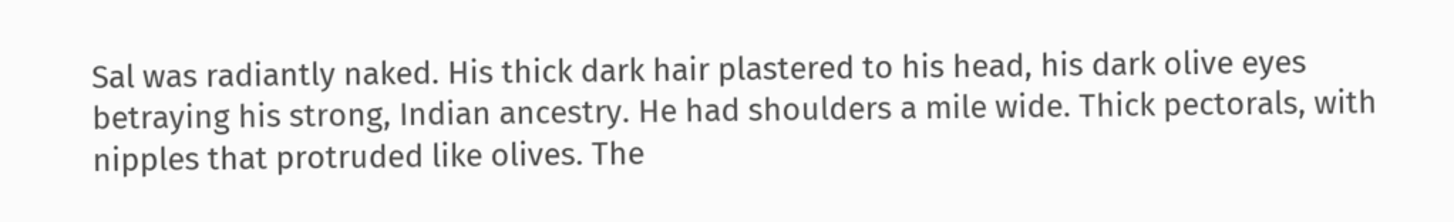Sal was radiantly naked. His thick dark hair plastered to his head, his dark olive eyes betraying his strong, Indian ancestry. He had shoulders a mile wide. Thick pectorals, with nipples that protruded like olives. The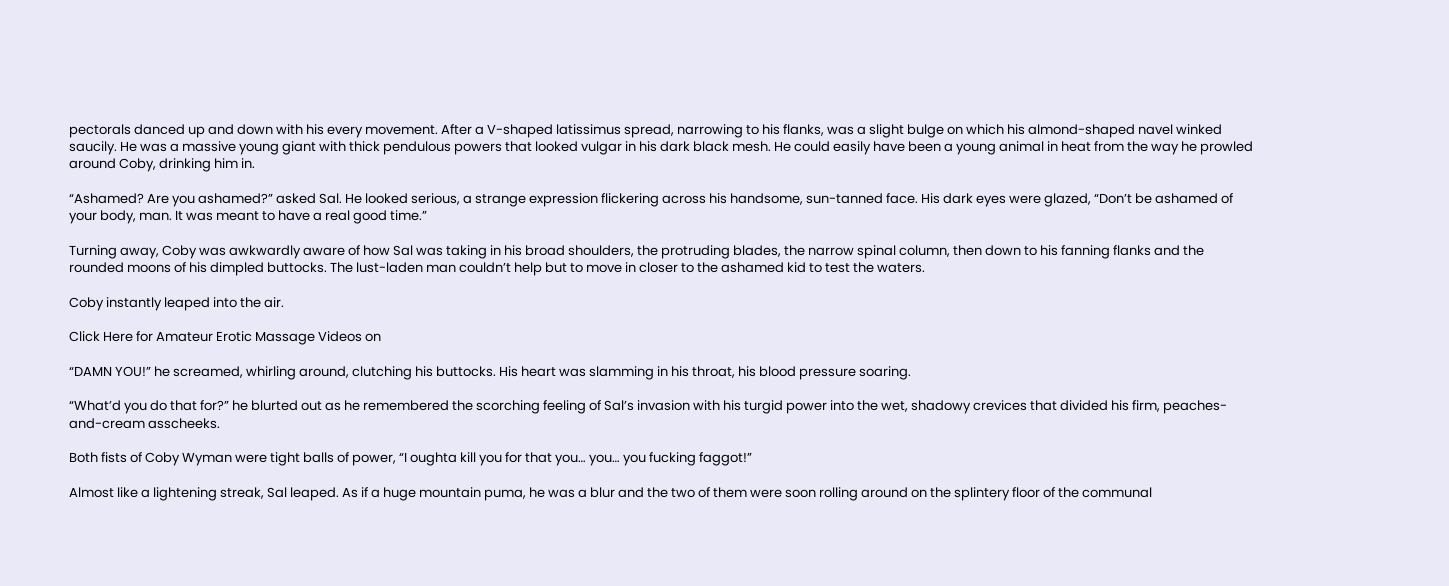pectorals danced up and down with his every movement. After a V-shaped latissimus spread, narrowing to his flanks, was a slight bulge on which his almond-shaped navel winked saucily. He was a massive young giant with thick pendulous powers that looked vulgar in his dark black mesh. He could easily have been a young animal in heat from the way he prowled around Coby, drinking him in.

“Ashamed? Are you ashamed?” asked Sal. He looked serious, a strange expression flickering across his handsome, sun-tanned face. His dark eyes were glazed, “Don’t be ashamed of your body, man. It was meant to have a real good time.”

Turning away, Coby was awkwardly aware of how Sal was taking in his broad shoulders, the protruding blades, the narrow spinal column, then down to his fanning flanks and the rounded moons of his dimpled buttocks. The lust-laden man couldn’t help but to move in closer to the ashamed kid to test the waters.

Coby instantly leaped into the air.

Click Here for Amateur Erotic Massage Videos on

“DAMN YOU!” he screamed, whirling around, clutching his buttocks. His heart was slamming in his throat, his blood pressure soaring.

“What’d you do that for?” he blurted out as he remembered the scorching feeling of Sal’s invasion with his turgid power into the wet, shadowy crevices that divided his firm, peaches-and-cream asscheeks.

Both fists of Coby Wyman were tight balls of power, “I oughta kill you for that you… you… you fucking faggot!”

Almost like a lightening streak, Sal leaped. As if a huge mountain puma, he was a blur and the two of them were soon rolling around on the splintery floor of the communal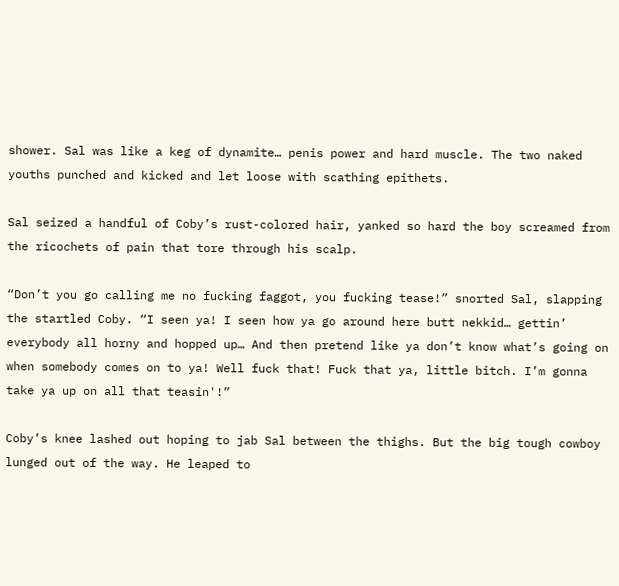shower. Sal was like a keg of dynamite… penis power and hard muscle. The two naked youths punched and kicked and let loose with scathing epithets.

Sal seized a handful of Coby’s rust-colored hair, yanked so hard the boy screamed from the ricochets of pain that tore through his scalp.

“Don’t you go calling me no fucking faggot, you fucking tease!” snorted Sal, slapping the startled Coby. “I seen ya! I seen how ya go around here butt nekkid… gettin’ everybody all horny and hopped up… And then pretend like ya don’t know what’s going on when somebody comes on to ya! Well fuck that! Fuck that ya, little bitch. I’m gonna take ya up on all that teasin'!”

Coby’s knee lashed out hoping to jab Sal between the thighs. But the big tough cowboy lunged out of the way. He leaped to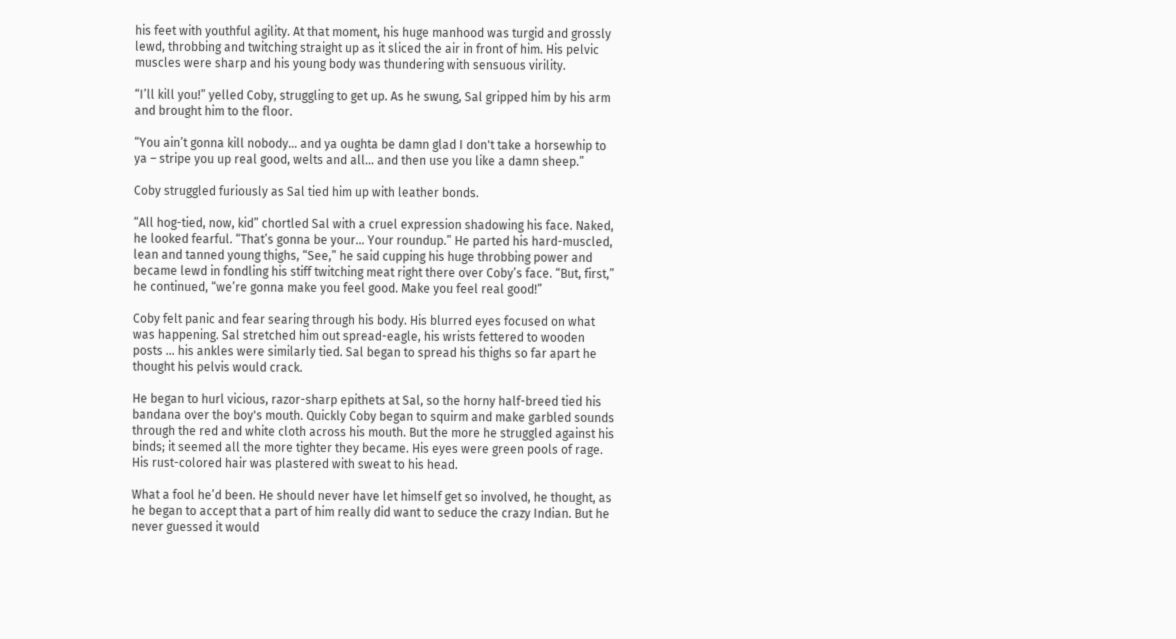his feet with youthful agility. At that moment, his huge manhood was turgid and grossly lewd, throbbing and twitching straight up as it sliced the air in front of him. His pelvic muscles were sharp and his young body was thundering with sensuous virility.

“I’ll kill you!” yelled Coby, struggling to get up. As he swung, Sal gripped him by his arm and brought him to the floor.

“You ain’t gonna kill nobody… and ya oughta be damn glad I don't take a horsewhip to ya – stripe you up real good, welts and all… and then use you like a damn sheep.”

Coby struggled furiously as Sal tied him up with leather bonds.

“All hog-tied, now, kid” chortled Sal with a cruel expression shadowing his face. Naked, he looked fearful. “That’s gonna be your… Your roundup.” He parted his hard-muscled, lean and tanned young thighs, “See,” he said cupping his huge throbbing power and became lewd in fondling his stiff twitching meat right there over Coby’s face. “But, first,” he continued, “we’re gonna make you feel good. Make you feel real good!”

Coby felt panic and fear searing through his body. His blurred eyes focused on what was happening. Sal stretched him out spread-eagle, his wrists fettered to wooden posts … his ankles were similarly tied. Sal began to spread his thighs so far apart he thought his pelvis would crack.

He began to hurl vicious, razor-sharp epithets at Sal, so the horny half-breed tied his bandana over the boy's mouth. Quickly Coby began to squirm and make garbled sounds through the red and white cloth across his mouth. But the more he struggled against his binds; it seemed all the more tighter they became. His eyes were green pools of rage. His rust-colored hair was plastered with sweat to his head.

What a fool he’d been. He should never have let himself get so involved, he thought, as he began to accept that a part of him really did want to seduce the crazy Indian. But he never guessed it would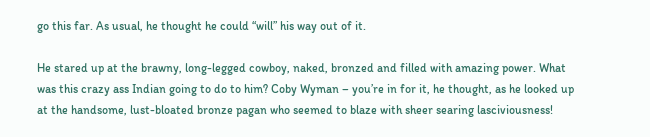go this far. As usual, he thought he could “will” his way out of it.

He stared up at the brawny, long-legged cowboy, naked, bronzed and filled with amazing power. What was this crazy ass Indian going to do to him? Coby Wyman – you’re in for it, he thought, as he looked up at the handsome, lust-bloated bronze pagan who seemed to blaze with sheer searing lasciviousness!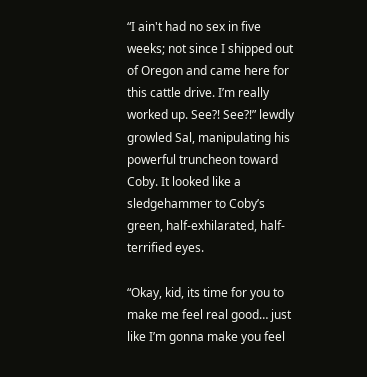“I ain't had no sex in five weeks; not since I shipped out of Oregon and came here for this cattle drive. I’m really worked up. See?! See?!” lewdly growled Sal, manipulating his powerful truncheon toward Coby. It looked like a sledgehammer to Coby’s green, half-exhilarated, half-terrified eyes.

“Okay, kid, its time for you to make me feel real good… just like I’m gonna make you feel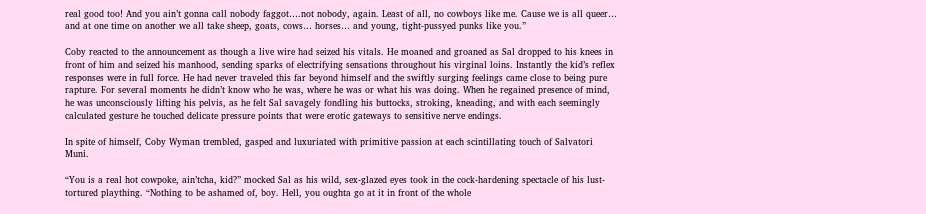real good too! And you ain’t gonna call nobody faggot….not nobody, again. Least of all, no cowboys like me. Cause we is all queer… and at one time on another we all take sheep, goats, cows… horses… and young, tight-pussyed punks like you.”

Coby reacted to the announcement as though a live wire had seized his vitals. He moaned and groaned as Sal dropped to his knees in front of him and seized his manhood, sending sparks of electrifying sensations throughout his virginal loins. Instantly the kid’s reflex responses were in full force. He had never traveled this far beyond himself and the swiftly surging feelings came close to being pure rapture. For several moments he didn’t know who he was, where he was or what his was doing. When he regained presence of mind, he was unconsciously lifting his pelvis, as he felt Sal savagely fondling his buttocks, stroking, kneading, and with each seemingly calculated gesture he touched delicate pressure points that were erotic gateways to sensitive nerve endings.

In spite of himself, Coby Wyman trembled, gasped and luxuriated with primitive passion at each scintillating touch of Salvatori Muni.

“You is a real hot cowpoke, ain’tcha, kid?” mocked Sal as his wild, sex-glazed eyes took in the cock-hardening spectacle of his lust-tortured plaything. “Nothing to be ashamed of, boy. Hell, you oughta go at it in front of the whole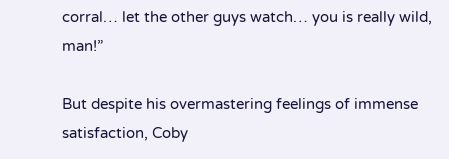corral… let the other guys watch… you is really wild, man!”

But despite his overmastering feelings of immense satisfaction, Coby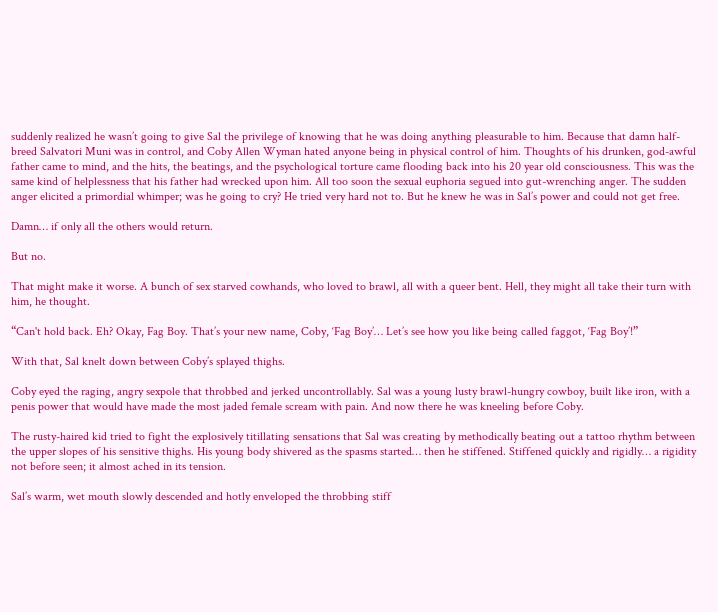suddenly realized he wasn’t going to give Sal the privilege of knowing that he was doing anything pleasurable to him. Because that damn half-breed Salvatori Muni was in control, and Coby Allen Wyman hated anyone being in physical control of him. Thoughts of his drunken, god-awful father came to mind, and the hits, the beatings, and the psychological torture came flooding back into his 20 year old consciousness. This was the same kind of helplessness that his father had wrecked upon him. All too soon the sexual euphoria segued into gut-wrenching anger. The sudden anger elicited a primordial whimper; was he going to cry? He tried very hard not to. But he knew he was in Sal’s power and could not get free.

Damn… if only all the others would return.

But no.

That might make it worse. A bunch of sex starved cowhands, who loved to brawl, all with a queer bent. Hell, they might all take their turn with him, he thought.

“Can't hold back. Eh? Okay, Fag Boy. That’s your new name, Coby, ‘Fag Boy’… Let’s see how you like being called faggot, ‘Fag Boy’!”

With that, Sal knelt down between Coby’s splayed thighs.

Coby eyed the raging, angry sexpole that throbbed and jerked uncontrollably. Sal was a young lusty brawl-hungry cowboy, built like iron, with a penis power that would have made the most jaded female scream with pain. And now there he was kneeling before Coby.

The rusty-haired kid tried to fight the explosively titillating sensations that Sal was creating by methodically beating out a tattoo rhythm between the upper slopes of his sensitive thighs. His young body shivered as the spasms started… then he stiffened. Stiffened quickly and rigidly… a rigidity not before seen; it almost ached in its tension.

Sal’s warm, wet mouth slowly descended and hotly enveloped the throbbing stiff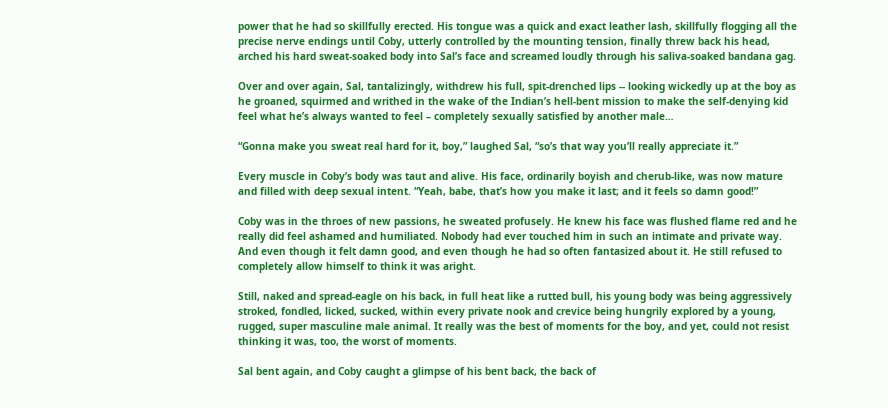power that he had so skillfully erected. His tongue was a quick and exact leather lash, skillfully flogging all the precise nerve endings until Coby, utterly controlled by the mounting tension, finally threw back his head, arched his hard sweat-soaked body into Sal’s face and screamed loudly through his saliva-soaked bandana gag.

Over and over again, Sal, tantalizingly, withdrew his full, spit-drenched lips -- looking wickedly up at the boy as he groaned, squirmed and writhed in the wake of the Indian’s hell-bent mission to make the self-denying kid feel what he’s always wanted to feel – completely sexually satisfied by another male…

“Gonna make you sweat real hard for it, boy,” laughed Sal, “so’s that way you’ll really appreciate it.”

Every muscle in Coby’s body was taut and alive. His face, ordinarily boyish and cherub-like, was now mature and filled with deep sexual intent. “Yeah, babe, that’s how you make it last; and it feels so damn good!”

Coby was in the throes of new passions, he sweated profusely. He knew his face was flushed flame red and he really did feel ashamed and humiliated. Nobody had ever touched him in such an intimate and private way. And even though it felt damn good, and even though he had so often fantasized about it. He still refused to completely allow himself to think it was aright.

Still, naked and spread-eagle on his back, in full heat like a rutted bull, his young body was being aggressively stroked, fondled, licked, sucked, within every private nook and crevice being hungrily explored by a young, rugged, super masculine male animal. It really was the best of moments for the boy, and yet, could not resist thinking it was, too, the worst of moments.

Sal bent again, and Coby caught a glimpse of his bent back, the back of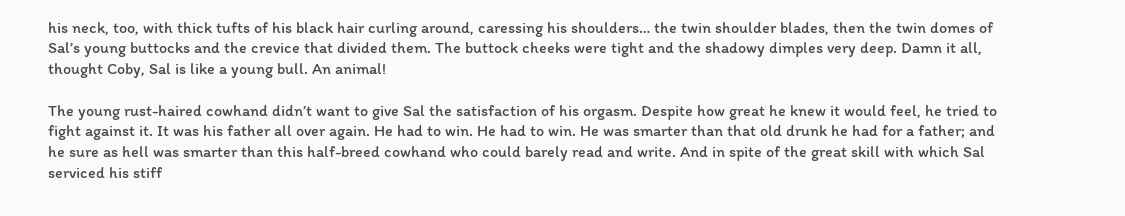his neck, too, with thick tufts of his black hair curling around, caressing his shoulders… the twin shoulder blades, then the twin domes of Sal’s young buttocks and the crevice that divided them. The buttock cheeks were tight and the shadowy dimples very deep. Damn it all, thought Coby, Sal is like a young bull. An animal!

The young rust-haired cowhand didn’t want to give Sal the satisfaction of his orgasm. Despite how great he knew it would feel, he tried to fight against it. It was his father all over again. He had to win. He had to win. He was smarter than that old drunk he had for a father; and he sure as hell was smarter than this half-breed cowhand who could barely read and write. And in spite of the great skill with which Sal serviced his stiff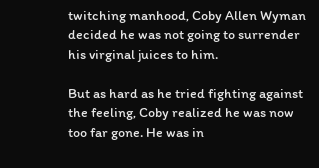twitching manhood, Coby Allen Wyman decided he was not going to surrender his virginal juices to him.

But as hard as he tried fighting against the feeling, Coby realized he was now too far gone. He was in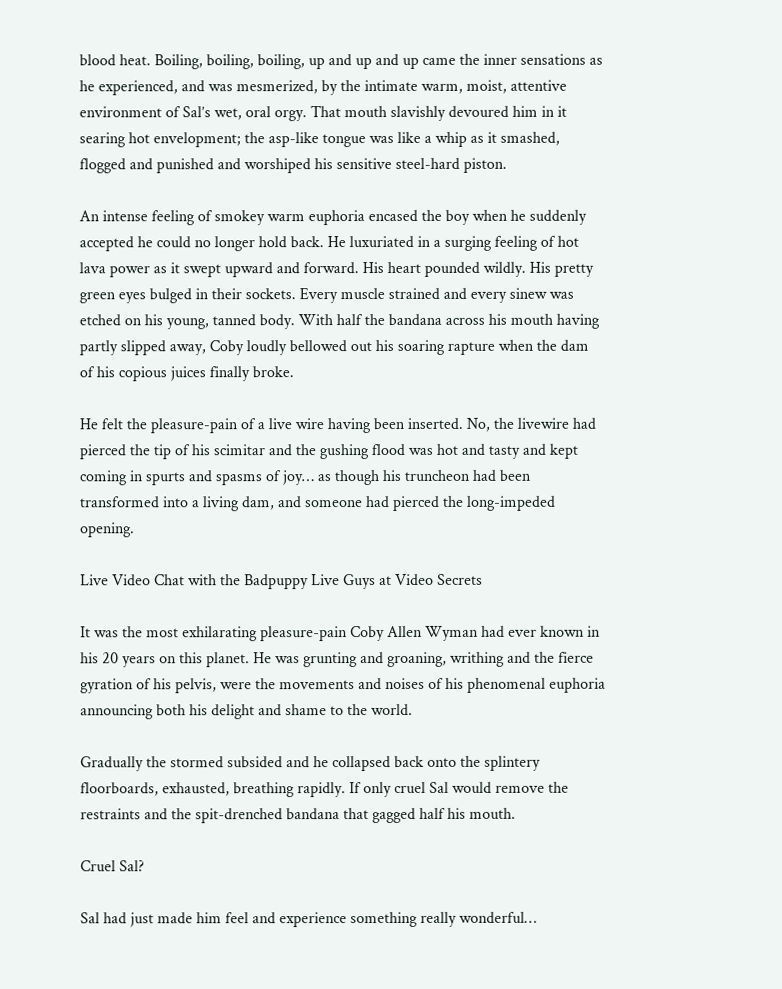blood heat. Boiling, boiling, boiling, up and up and up came the inner sensations as he experienced, and was mesmerized, by the intimate warm, moist, attentive environment of Sal’s wet, oral orgy. That mouth slavishly devoured him in it searing hot envelopment; the asp-like tongue was like a whip as it smashed, flogged and punished and worshiped his sensitive steel-hard piston.

An intense feeling of smokey warm euphoria encased the boy when he suddenly accepted he could no longer hold back. He luxuriated in a surging feeling of hot lava power as it swept upward and forward. His heart pounded wildly. His pretty green eyes bulged in their sockets. Every muscle strained and every sinew was etched on his young, tanned body. With half the bandana across his mouth having partly slipped away, Coby loudly bellowed out his soaring rapture when the dam of his copious juices finally broke.

He felt the pleasure-pain of a live wire having been inserted. No, the livewire had pierced the tip of his scimitar and the gushing flood was hot and tasty and kept coming in spurts and spasms of joy… as though his truncheon had been transformed into a living dam, and someone had pierced the long-impeded opening.

Live Video Chat with the Badpuppy Live Guys at Video Secrets

It was the most exhilarating pleasure-pain Coby Allen Wyman had ever known in his 20 years on this planet. He was grunting and groaning, writhing and the fierce gyration of his pelvis, were the movements and noises of his phenomenal euphoria announcing both his delight and shame to the world.

Gradually the stormed subsided and he collapsed back onto the splintery floorboards, exhausted, breathing rapidly. If only cruel Sal would remove the restraints and the spit-drenched bandana that gagged half his mouth.

Cruel Sal?

Sal had just made him feel and experience something really wonderful…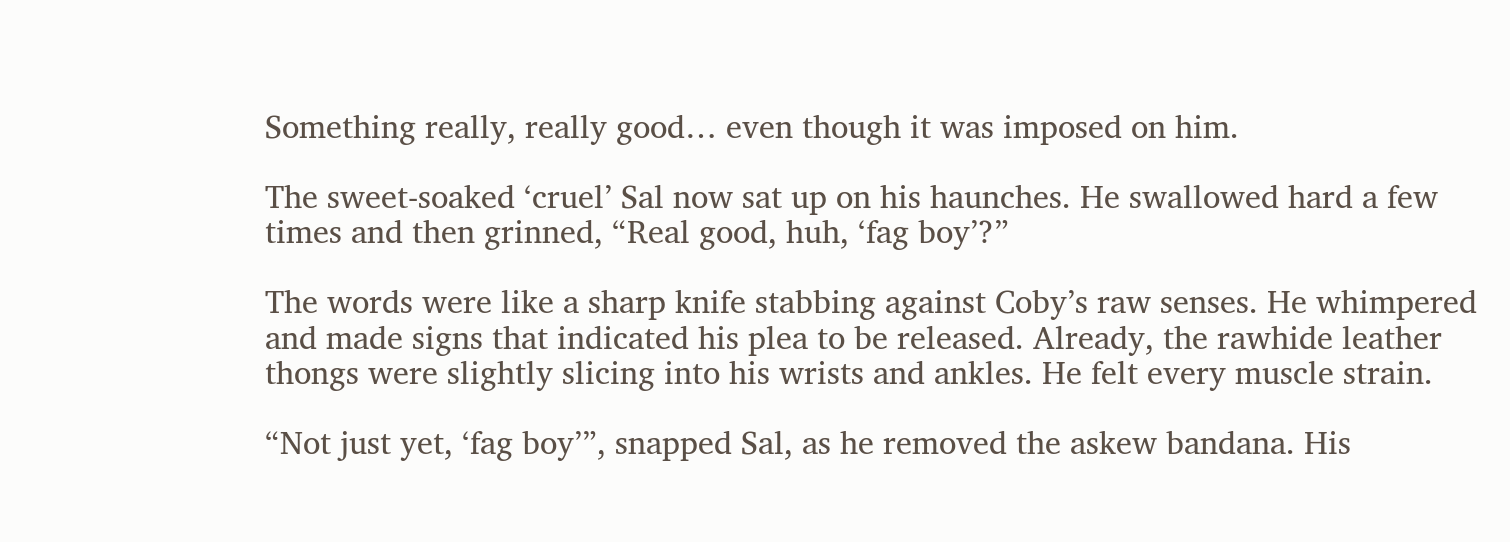Something really, really good… even though it was imposed on him.

The sweet-soaked ‘cruel’ Sal now sat up on his haunches. He swallowed hard a few times and then grinned, “Real good, huh, ‘fag boy’?”

The words were like a sharp knife stabbing against Coby’s raw senses. He whimpered and made signs that indicated his plea to be released. Already, the rawhide leather thongs were slightly slicing into his wrists and ankles. He felt every muscle strain.

“Not just yet, ‘fag boy’”, snapped Sal, as he removed the askew bandana. His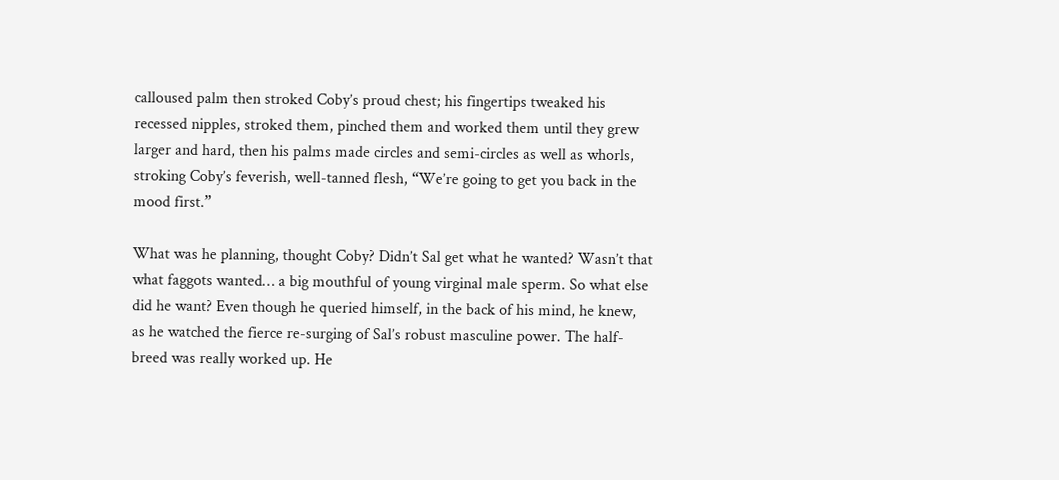calloused palm then stroked Coby’s proud chest; his fingertips tweaked his recessed nipples, stroked them, pinched them and worked them until they grew larger and hard, then his palms made circles and semi-circles as well as whorls, stroking Coby’s feverish, well-tanned flesh, “We’re going to get you back in the mood first.”

What was he planning, thought Coby? Didn’t Sal get what he wanted? Wasn’t that what faggots wanted… a big mouthful of young virginal male sperm. So what else did he want? Even though he queried himself, in the back of his mind, he knew, as he watched the fierce re-surging of Sal’s robust masculine power. The half-breed was really worked up. He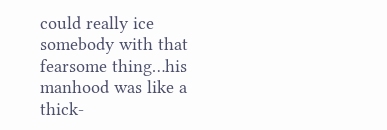could really ice somebody with that fearsome thing…his manhood was like a thick-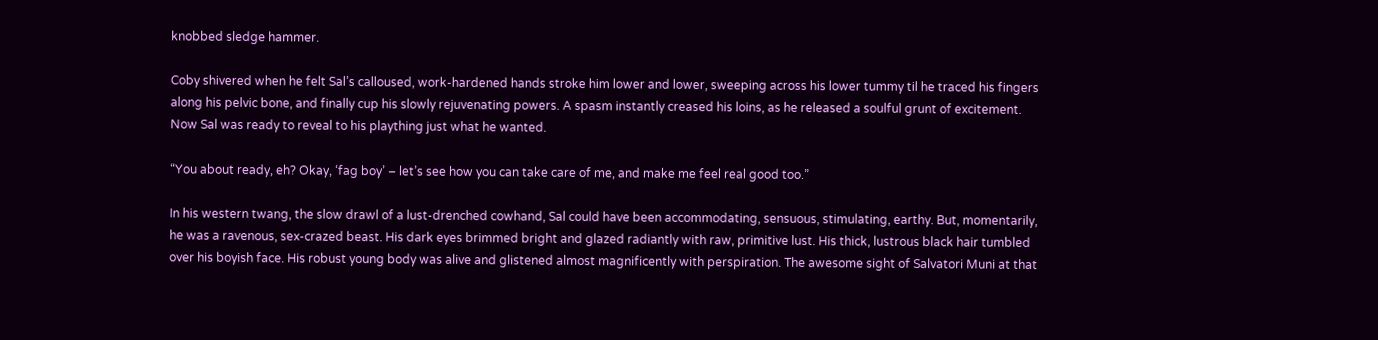knobbed sledge hammer.

Coby shivered when he felt Sal’s calloused, work-hardened hands stroke him lower and lower, sweeping across his lower tummy til he traced his fingers along his pelvic bone, and finally cup his slowly rejuvenating powers. A spasm instantly creased his loins, as he released a soulful grunt of excitement. Now Sal was ready to reveal to his plaything just what he wanted.

“You about ready, eh? Okay, ‘fag boy’ – let’s see how you can take care of me, and make me feel real good too.”

In his western twang, the slow drawl of a lust-drenched cowhand, Sal could have been accommodating, sensuous, stimulating, earthy. But, momentarily, he was a ravenous, sex-crazed beast. His dark eyes brimmed bright and glazed radiantly with raw, primitive lust. His thick, lustrous black hair tumbled over his boyish face. His robust young body was alive and glistened almost magnificently with perspiration. The awesome sight of Salvatori Muni at that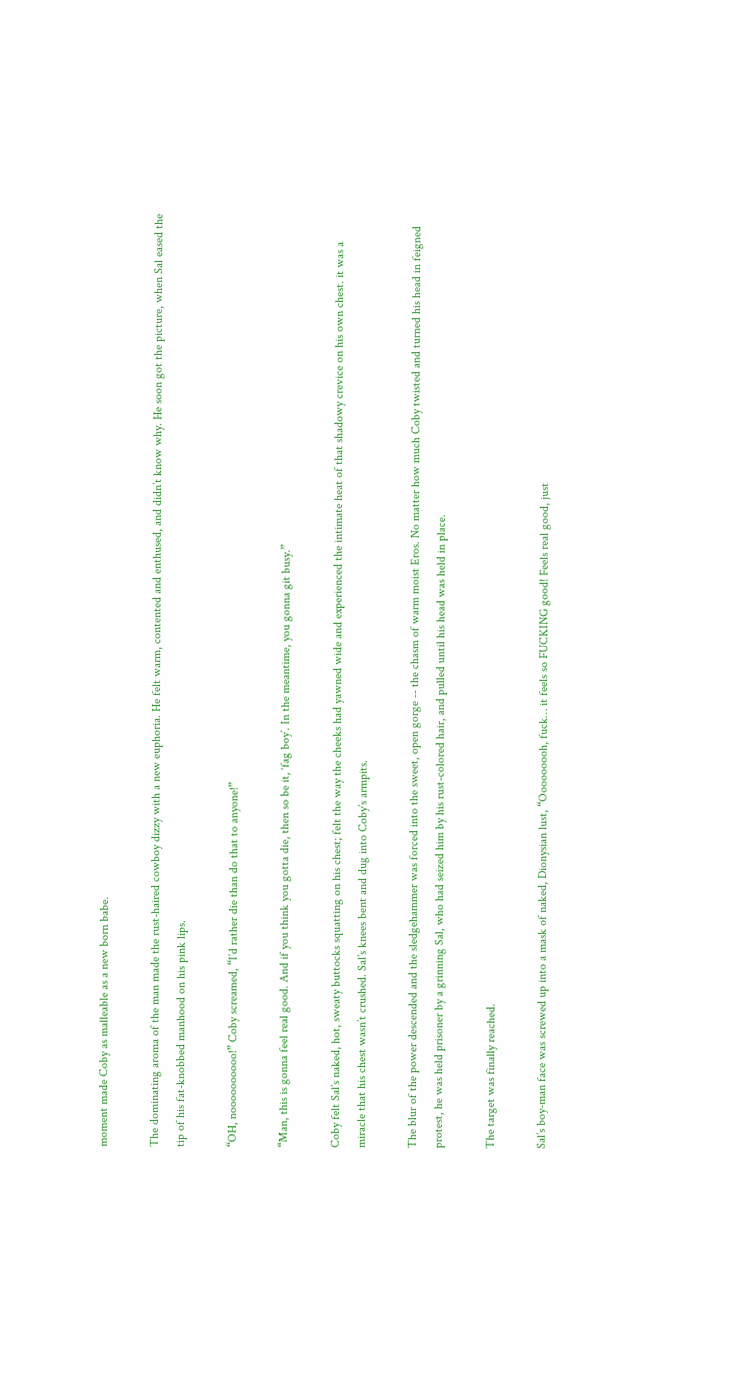moment made Coby as malleable as a new born babe.

The dominating aroma of the man made the rust-haired cowboy dizzy with a new euphoria. He felt warm, contented and enthused, and didn’t know why. He soon got the picture, when Sal eased the tip of his fat-knobbed manhood on his pink lips.

“OH, noooooooooo!” Coby screamed, “I’d rather die than do that to anyone!”

“Man, this is gonna feel real good. And if you think you gotta die, then so be it, ‘fag boy’. In the meantime, you gonna git busy.”

Coby felt Sal’s naked, hot, sweaty buttocks squatting on his chest; felt the way the cheeks had yawned wide and experienced the intimate heat of that shadowy crevice on his own chest. it was a miracle that his chest wasn’t crushed. Sal’s knees bent and dug into Coby’s armpits.

The blur of the power descended and the sledgehammer was forced into the sweet, open gorge -- the chasm of warm moist Eros. No matter how much Coby twisted and turned his head in feigned protest, he was held prisoner by a grinning Sal, who had seized him by his rust-colored hair, and pulled until his head was held in place.

The target was finally reached.

Sal’s boy-man face was screwed up into a mask of naked, Dionysian lust, “Ooooooooh, fuck… it feels so FUCKING good! Feels real good, just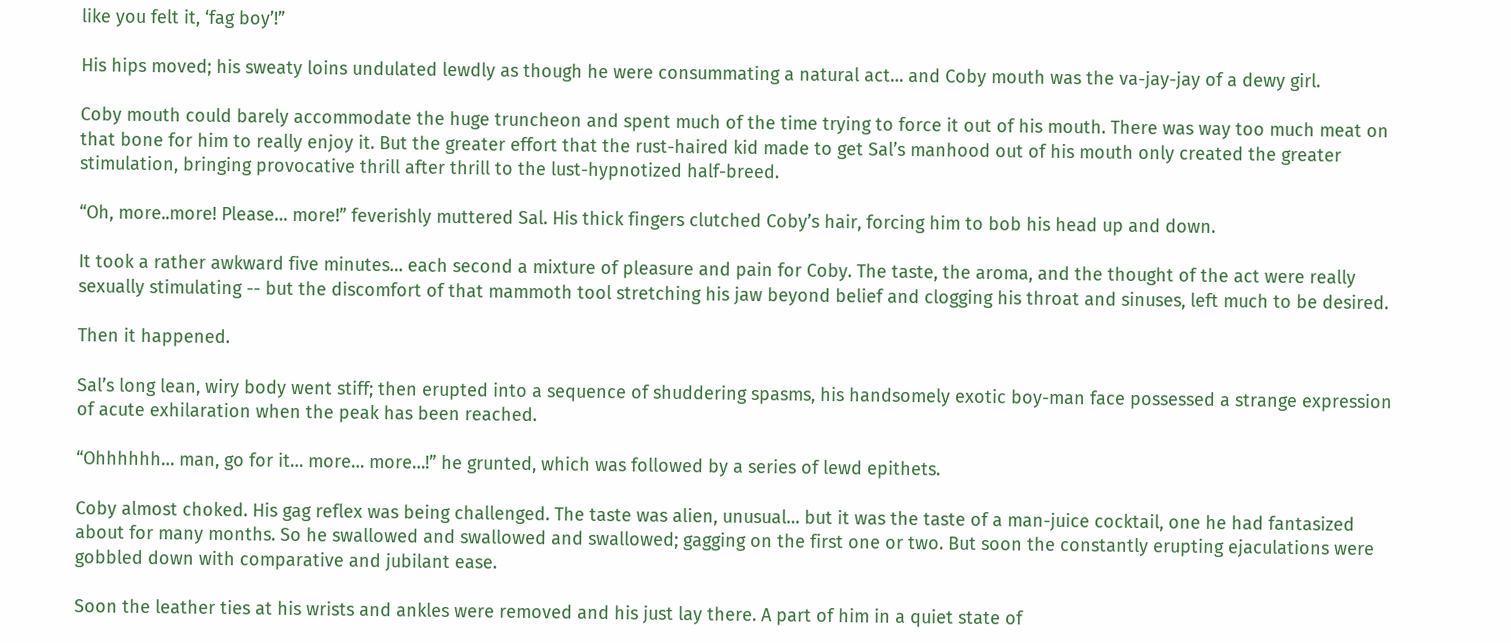like you felt it, ‘fag boy’!”

His hips moved; his sweaty loins undulated lewdly as though he were consummating a natural act… and Coby mouth was the va-jay-jay of a dewy girl.

Coby mouth could barely accommodate the huge truncheon and spent much of the time trying to force it out of his mouth. There was way too much meat on that bone for him to really enjoy it. But the greater effort that the rust-haired kid made to get Sal’s manhood out of his mouth only created the greater stimulation, bringing provocative thrill after thrill to the lust-hypnotized half-breed.

“Oh, more..more! Please… more!” feverishly muttered Sal. His thick fingers clutched Coby’s hair, forcing him to bob his head up and down.

It took a rather awkward five minutes… each second a mixture of pleasure and pain for Coby. The taste, the aroma, and the thought of the act were really sexually stimulating -- but the discomfort of that mammoth tool stretching his jaw beyond belief and clogging his throat and sinuses, left much to be desired.

Then it happened.

Sal’s long lean, wiry body went stiff; then erupted into a sequence of shuddering spasms, his handsomely exotic boy-man face possessed a strange expression of acute exhilaration when the peak has been reached.

“Ohhhhhh… man, go for it… more… more…!” he grunted, which was followed by a series of lewd epithets.

Coby almost choked. His gag reflex was being challenged. The taste was alien, unusual… but it was the taste of a man-juice cocktail, one he had fantasized about for many months. So he swallowed and swallowed and swallowed; gagging on the first one or two. But soon the constantly erupting ejaculations were gobbled down with comparative and jubilant ease.

Soon the leather ties at his wrists and ankles were removed and his just lay there. A part of him in a quiet state of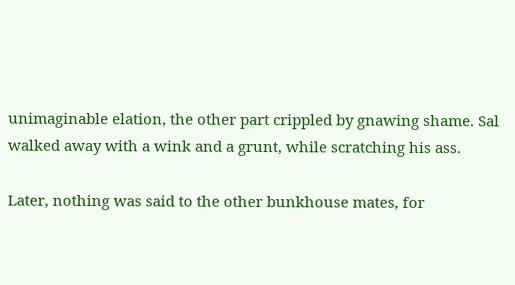unimaginable elation, the other part crippled by gnawing shame. Sal walked away with a wink and a grunt, while scratching his ass.

Later, nothing was said to the other bunkhouse mates, for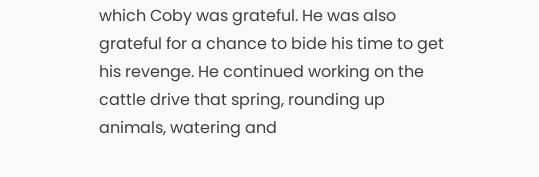which Coby was grateful. He was also grateful for a chance to bide his time to get his revenge. He continued working on the cattle drive that spring, rounding up animals, watering and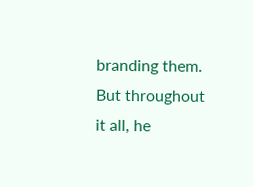branding them. But throughout it all, he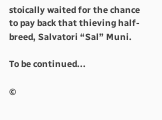stoically waited for the chance to pay back that thieving half-breed, Salvatori “Sal” Muni.

To be continued...

©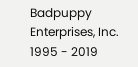Badpuppy Enterprises, Inc. 1995 - 2019